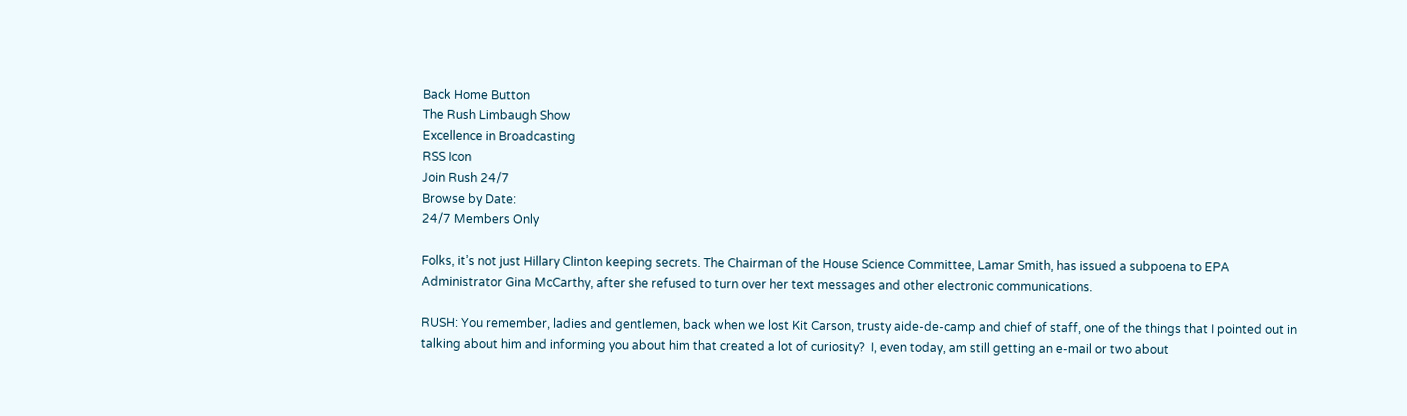Back Home Button
The Rush Limbaugh Show
Excellence in Broadcasting
RSS Icon
Join Rush 24/7
Browse by Date:
24/7 Members Only

Folks, it’s not just Hillary Clinton keeping secrets. The Chairman of the House Science Committee, Lamar Smith, has issued a subpoena to EPA Administrator Gina McCarthy, after she refused to turn over her text messages and other electronic communications.

RUSH: You remember, ladies and gentlemen, back when we lost Kit Carson, trusty aide-de-camp and chief of staff, one of the things that I pointed out in talking about him and informing you about him that created a lot of curiosity?  I, even today, am still getting an e-mail or two about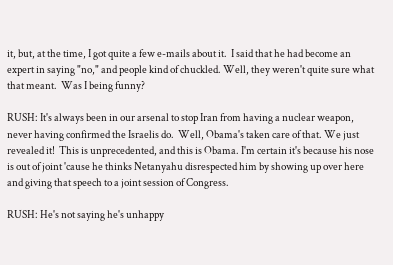it, but, at the time, I got quite a few e-mails about it.  I said that he had become an expert in saying "no," and people kind of chuckled. Well, they weren't quite sure what that meant.  Was I being funny?

RUSH: It's always been in our arsenal to stop Iran from having a nuclear weapon, never having confirmed the Israelis do.  Well, Obama's taken care of that. We just revealed it!  This is unprecedented, and this is Obama. I'm certain it's because his nose is out of joint 'cause he thinks Netanyahu disrespected him by showing up over here and giving that speech to a joint session of Congress.

RUSH: He's not saying he's unhappy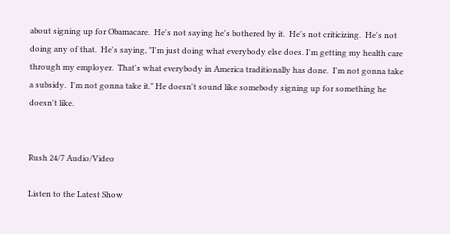about signing up for Obamacare.  He's not saying he's bothered by it.  He's not criticizing.  He's not doing any of that.  He's saying, "I'm just doing what everybody else does. I'm getting my health care through my employer.  That's what everybody in America traditionally has done.  I'm not gonna take a subsidy.  I'm not gonna take it." He doesn't sound like somebody signing up for something he doesn't like.


Rush 24/7 Audio/Video

Listen to the Latest Show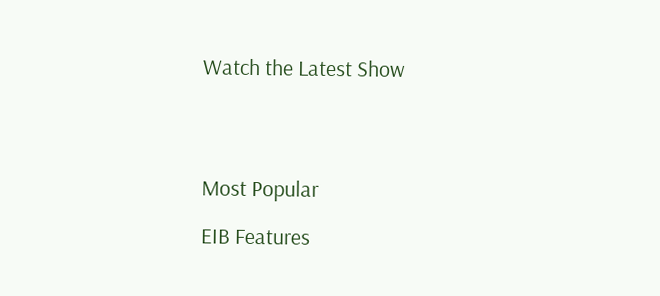Watch the Latest Show




Most Popular

EIB Features